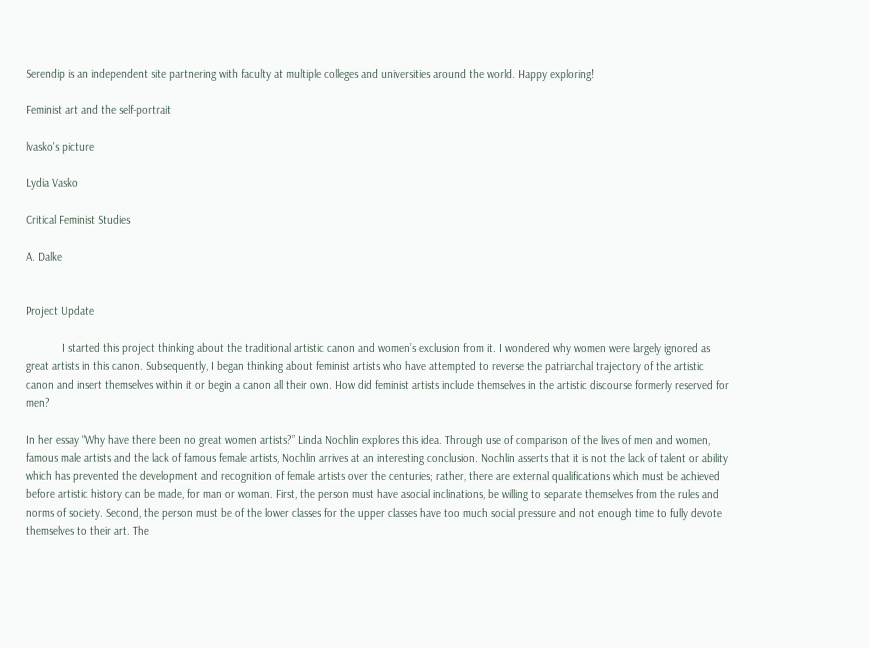Serendip is an independent site partnering with faculty at multiple colleges and universities around the world. Happy exploring!

Feminist art and the self-portrait

lvasko's picture

Lydia Vasko

Critical Feminist Studies

A. Dalke


Project Update

            I started this project thinking about the traditional artistic canon and women’s exclusion from it. I wondered why women were largely ignored as great artists in this canon. Subsequently, I began thinking about feminist artists who have attempted to reverse the patriarchal trajectory of the artistic canon and insert themselves within it or begin a canon all their own. How did feminist artists include themselves in the artistic discourse formerly reserved for men?

In her essay “Why have there been no great women artists?” Linda Nochlin explores this idea. Through use of comparison of the lives of men and women, famous male artists and the lack of famous female artists, Nochlin arrives at an interesting conclusion. Nochlin asserts that it is not the lack of talent or ability which has prevented the development and recognition of female artists over the centuries; rather, there are external qualifications which must be achieved before artistic history can be made, for man or woman. First, the person must have asocial inclinations, be willing to separate themselves from the rules and norms of society. Second, the person must be of the lower classes for the upper classes have too much social pressure and not enough time to fully devote themselves to their art. The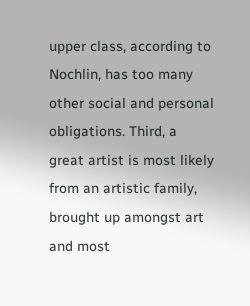upper class, according to Nochlin, has too many other social and personal obligations. Third, a great artist is most likely from an artistic family, brought up amongst art and most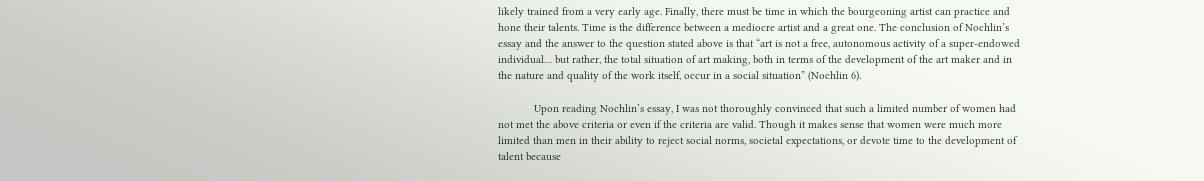likely trained from a very early age. Finally, there must be time in which the bourgeoning artist can practice and hone their talents. Time is the difference between a mediocre artist and a great one. The conclusion of Nochlin’s essay and the answer to the question stated above is that “art is not a free, autonomous activity of a super-endowed individual… but rather, the total situation of art making, both in terms of the development of the art maker and in the nature and quality of the work itself, occur in a social situation” (Nochlin 6).

            Upon reading Nochlin’s essay, I was not thoroughly convinced that such a limited number of women had not met the above criteria or even if the criteria are valid. Though it makes sense that women were much more limited than men in their ability to reject social norms, societal expectations, or devote time to the development of talent because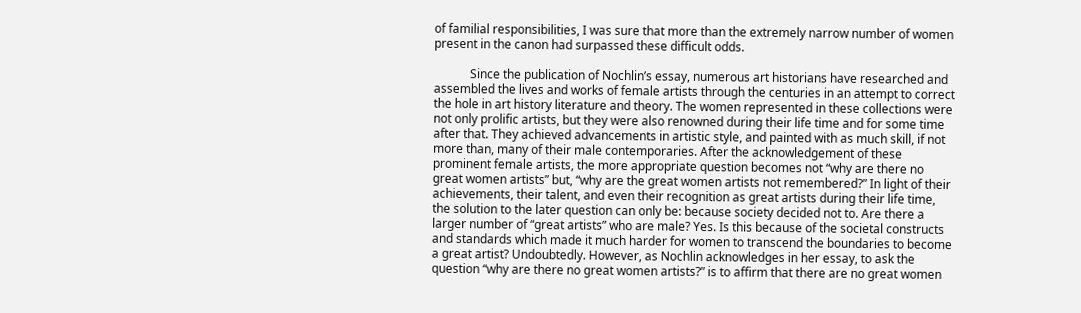of familial responsibilities, I was sure that more than the extremely narrow number of women present in the canon had surpassed these difficult odds.

            Since the publication of Nochlin’s essay, numerous art historians have researched and assembled the lives and works of female artists through the centuries in an attempt to correct the hole in art history literature and theory. The women represented in these collections were not only prolific artists, but they were also renowned during their life time and for some time after that. They achieved advancements in artistic style, and painted with as much skill, if not more than, many of their male contemporaries. After the acknowledgement of these prominent female artists, the more appropriate question becomes not “why are there no great women artists” but, “why are the great women artists not remembered?” In light of their achievements, their talent, and even their recognition as great artists during their life time, the solution to the later question can only be: because society decided not to. Are there a larger number of “great artists” who are male? Yes. Is this because of the societal constructs and standards which made it much harder for women to transcend the boundaries to become a great artist? Undoubtedly. However, as Nochlin acknowledges in her essay, to ask the question “why are there no great women artists?” is to affirm that there are no great women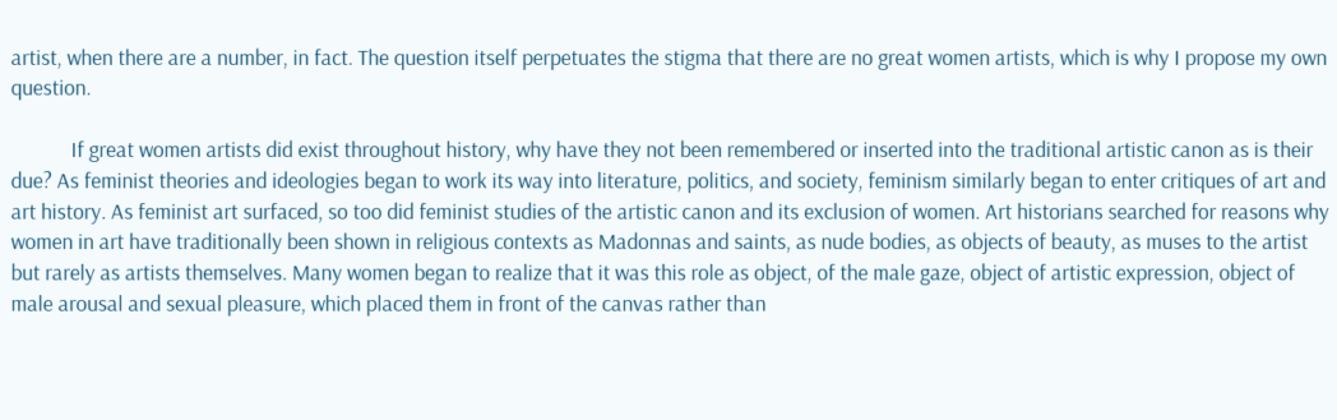artist, when there are a number, in fact. The question itself perpetuates the stigma that there are no great women artists, which is why I propose my own question.

            If great women artists did exist throughout history, why have they not been remembered or inserted into the traditional artistic canon as is their due? As feminist theories and ideologies began to work its way into literature, politics, and society, feminism similarly began to enter critiques of art and art history. As feminist art surfaced, so too did feminist studies of the artistic canon and its exclusion of women. Art historians searched for reasons why women in art have traditionally been shown in religious contexts as Madonnas and saints, as nude bodies, as objects of beauty, as muses to the artist but rarely as artists themselves. Many women began to realize that it was this role as object, of the male gaze, object of artistic expression, object of male arousal and sexual pleasure, which placed them in front of the canvas rather than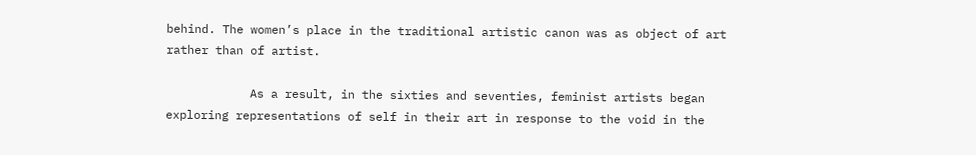behind. The women’s place in the traditional artistic canon was as object of art rather than of artist.

            As a result, in the sixties and seventies, feminist artists began exploring representations of self in their art in response to the void in the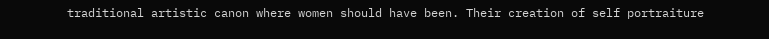traditional artistic canon where women should have been. Their creation of self portraiture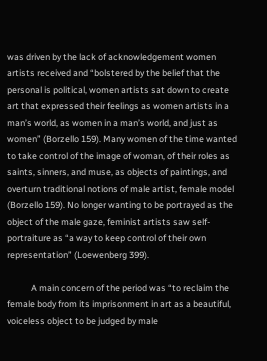was driven by the lack of acknowledgement women artists received and “bolstered by the belief that the personal is political, women artists sat down to create art that expressed their feelings as women artists in a man’s world, as women in a man’s world, and just as women” (Borzello 159). Many women of the time wanted to take control of the image of woman, of their roles as saints, sinners, and muse, as objects of paintings, and overturn traditional notions of male artist, female model (Borzello 159). No longer wanting to be portrayed as the object of the male gaze, feminist artists saw self-portraiture as “a way to keep control of their own representation” (Loewenberg 399).

            A main concern of the period was “to reclaim the female body from its imprisonment in art as a beautiful, voiceless object to be judged by male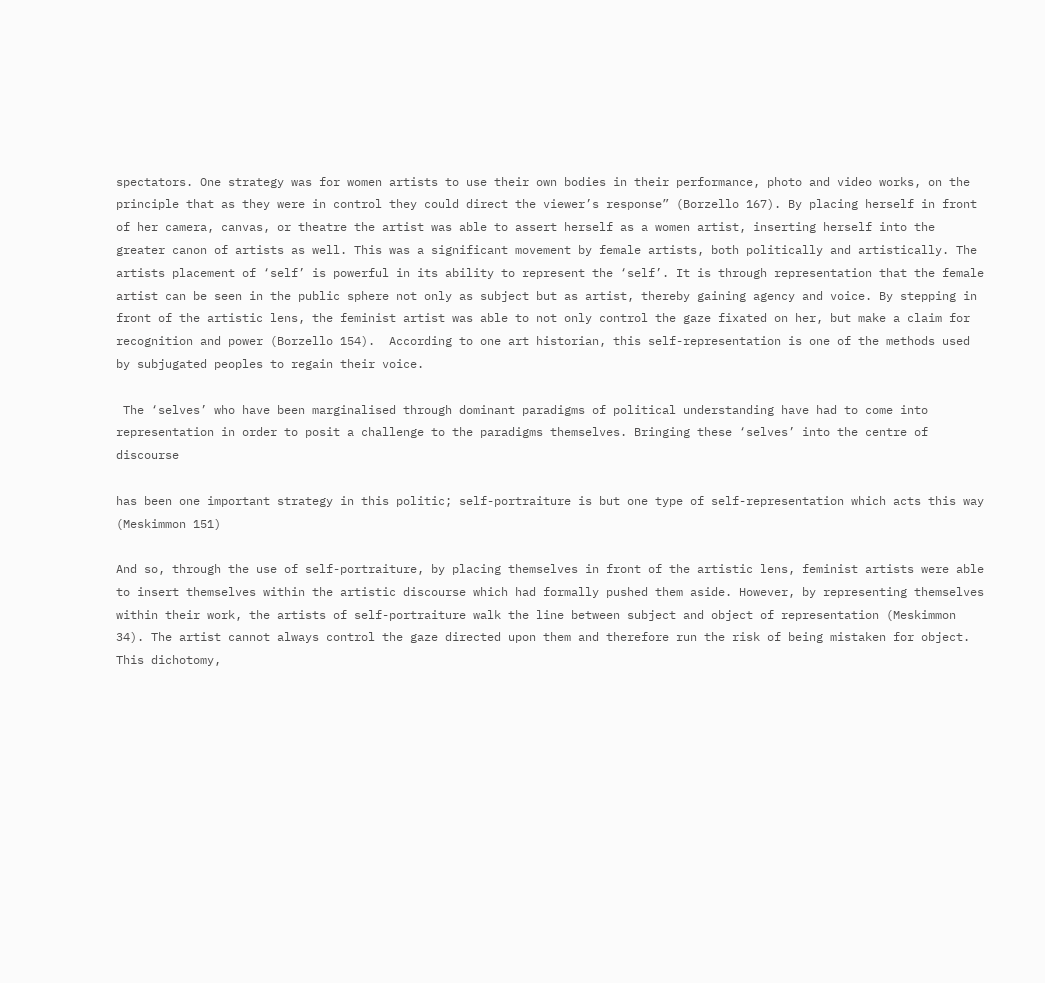spectators. One strategy was for women artists to use their own bodies in their performance, photo and video works, on the principle that as they were in control they could direct the viewer’s response” (Borzello 167). By placing herself in front of her camera, canvas, or theatre the artist was able to assert herself as a women artist, inserting herself into the greater canon of artists as well. This was a significant movement by female artists, both politically and artistically. The artists placement of ‘self’ is powerful in its ability to represent the ‘self’. It is through representation that the female artist can be seen in the public sphere not only as subject but as artist, thereby gaining agency and voice. By stepping in front of the artistic lens, the feminist artist was able to not only control the gaze fixated on her, but make a claim for recognition and power (Borzello 154).  According to one art historian, this self-representation is one of the methods used by subjugated peoples to regain their voice.

 The ‘selves’ who have been marginalised through dominant paradigms of political understanding have had to come into representation in order to posit a challenge to the paradigms themselves. Bringing these ‘selves’ into the centre of discourse

has been one important strategy in this politic; self-portraiture is but one type of self-representation which acts this way (Meskimmon 151)

And so, through the use of self-portraiture, by placing themselves in front of the artistic lens, feminist artists were able to insert themselves within the artistic discourse which had formally pushed them aside. However, by representing themselves within their work, the artists of self-portraiture walk the line between subject and object of representation (Meskimmon 34). The artist cannot always control the gaze directed upon them and therefore run the risk of being mistaken for object. This dichotomy,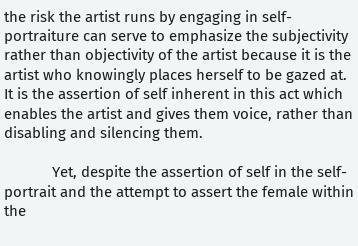the risk the artist runs by engaging in self-portraiture can serve to emphasize the subjectivity rather than objectivity of the artist because it is the artist who knowingly places herself to be gazed at. It is the assertion of self inherent in this act which enables the artist and gives them voice, rather than disabling and silencing them.

            Yet, despite the assertion of self in the self-portrait and the attempt to assert the female within the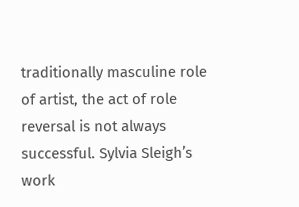traditionally masculine role of artist, the act of role reversal is not always successful. Sylvia Sleigh’s work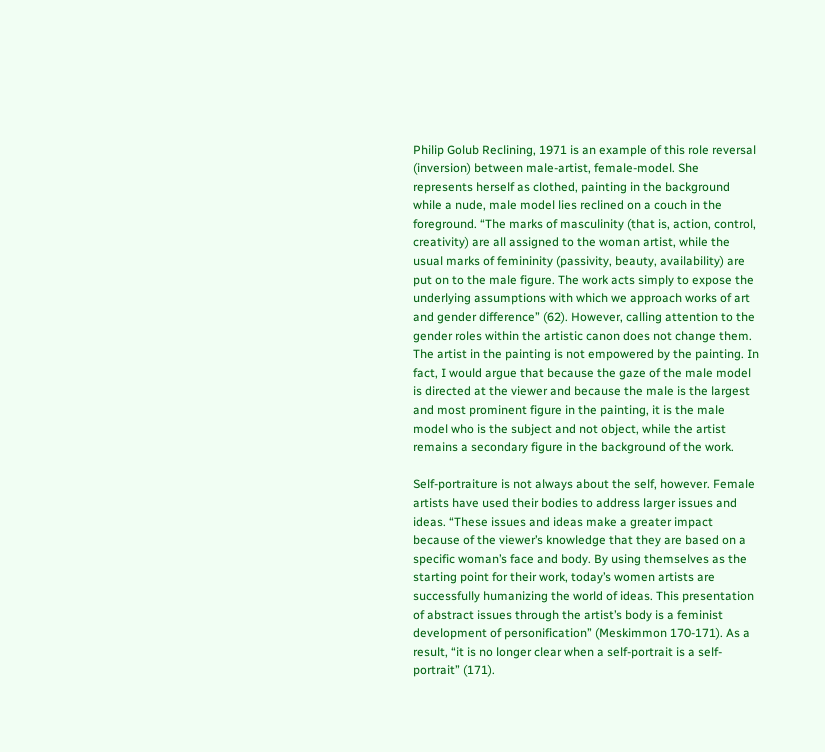Philip Golub Reclining, 1971 is an example of this role reversal (inversion) between male-artist, female-model. She represents herself as clothed, painting in the background while a nude, male model lies reclined on a couch in the foreground. “The marks of masculinity (that is, action, control, creativity) are all assigned to the woman artist, while the usual marks of femininity (passivity, beauty, availability) are put on to the male figure. The work acts simply to expose the underlying assumptions with which we approach works of art and gender difference” (62). However, calling attention to the gender roles within the artistic canon does not change them. The artist in the painting is not empowered by the painting. In fact, I would argue that because the gaze of the male model is directed at the viewer and because the male is the largest and most prominent figure in the painting, it is the male model who is the subject and not object, while the artist remains a secondary figure in the background of the work.

Self-portraiture is not always about the self, however. Female artists have used their bodies to address larger issues and ideas. “These issues and ideas make a greater impact because of the viewer’s knowledge that they are based on a specific woman’s face and body. By using themselves as the starting point for their work, today’s women artists are successfully humanizing the world of ideas. This presentation of abstract issues through the artist’s body is a feminist development of personification” (Meskimmon 170-171). As a result, “it is no longer clear when a self-portrait is a self-portrait” (171).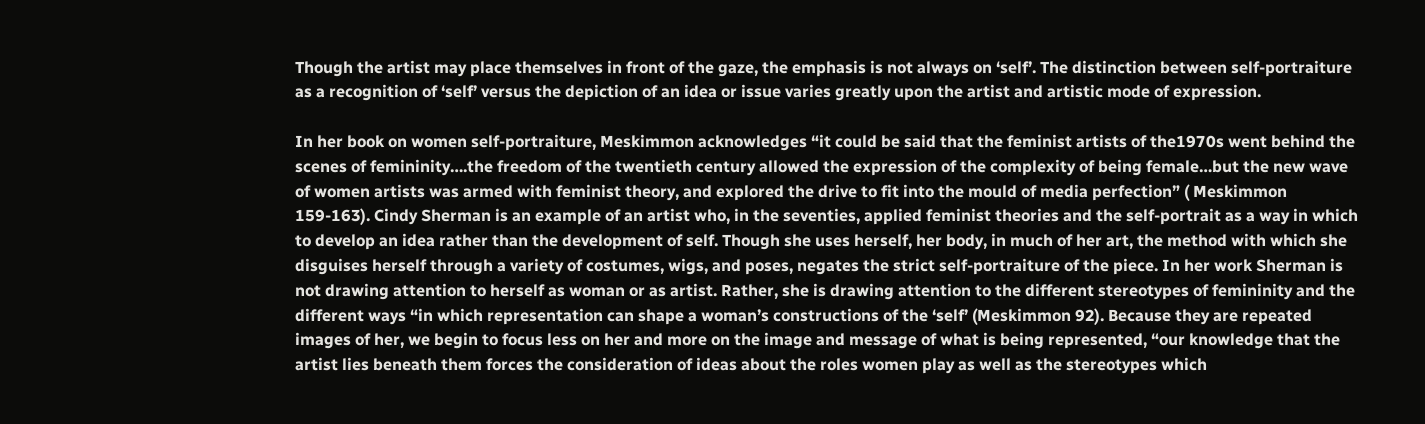Though the artist may place themselves in front of the gaze, the emphasis is not always on ‘self’. The distinction between self-portraiture as a recognition of ‘self’ versus the depiction of an idea or issue varies greatly upon the artist and artistic mode of expression.

In her book on women self-portraiture, Meskimmon acknowledges “it could be said that the feminist artists of the1970s went behind the scenes of femininity….the freedom of the twentieth century allowed the expression of the complexity of being female…but the new wave of women artists was armed with feminist theory, and explored the drive to fit into the mould of media perfection” ( Meskimmon 159-163). Cindy Sherman is an example of an artist who, in the seventies, applied feminist theories and the self-portrait as a way in which to develop an idea rather than the development of self. Though she uses herself, her body, in much of her art, the method with which she disguises herself through a variety of costumes, wigs, and poses, negates the strict self-portraiture of the piece. In her work Sherman is not drawing attention to herself as woman or as artist. Rather, she is drawing attention to the different stereotypes of femininity and the different ways “in which representation can shape a woman’s constructions of the ‘self’ (Meskimmon 92). Because they are repeated images of her, we begin to focus less on her and more on the image and message of what is being represented, “our knowledge that the artist lies beneath them forces the consideration of ideas about the roles women play as well as the stereotypes which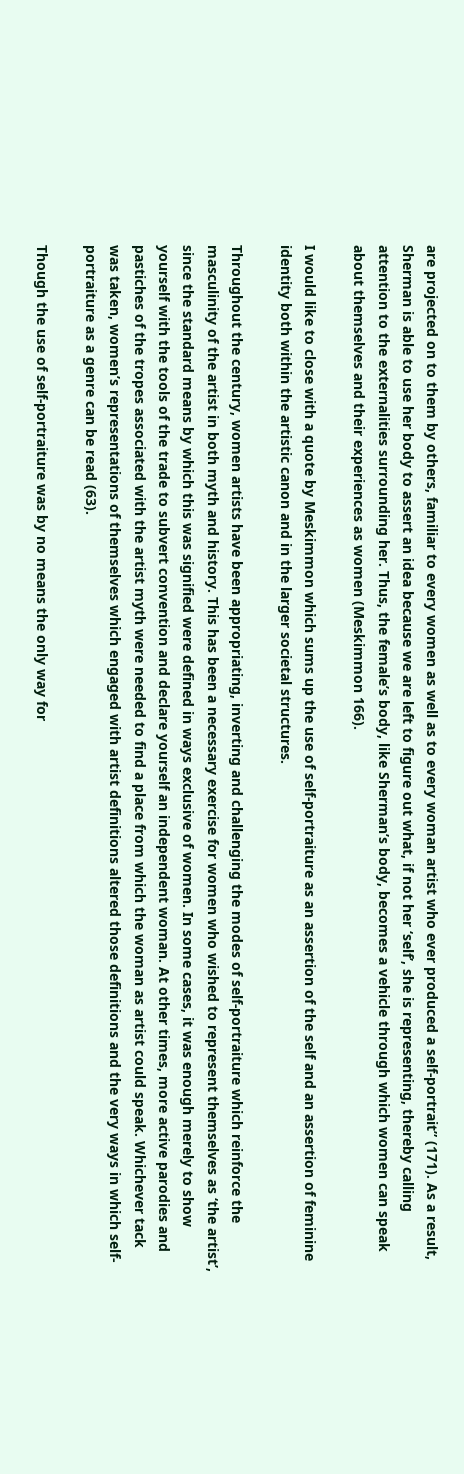are projected on to them by others, familiar to every women as well as to every woman artist who ever produced a self-portrait” (171). As a result, Sherman is able to use her body to assert an idea because we are left to figure out what, if not her ‘self’, she is representing, thereby calling attention to the externalities surrounding her. Thus, the female’s body, like Sherman’s body, becomes a vehicle through which women can speak about themselves and their experiences as women (Meskimmon 166).

I would like to close with a quote by Meskimmon which sums up the use of self-portraiture as an assertion of the self and an assertion of feminine identity both within the artistic canon and in the larger societal structures.

Throughout the century, women artists have been appropriating, inverting and challenging the modes of self-portraiture which reinforce the masculinity of the artist in both myth and history. This has been a necessary exercise for women who wished to represent themselves as ‘the artist’, since the standard means by which this was signified were defined in ways exclusive of women. In some cases, it was enough merely to show yourself with the tools of the trade to subvert convention and declare yourself an independent woman. At other times, more active parodies and pastiches of the tropes associated with the artist myth were needed to find a place from which the woman as artist could speak. Whichever tack was taken, women’s representations of themselves which engaged with artist definitions altered those definitions and the very ways in which self-portraiture as a genre can be read (63).

Though the use of self-portraiture was by no means the only way for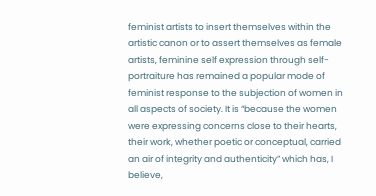feminist artists to insert themselves within the artistic canon or to assert themselves as female artists, feminine self expression through self-portraiture has remained a popular mode of feminist response to the subjection of women in all aspects of society. It is “because the women were expressing concerns close to their hearts, their work, whether poetic or conceptual, carried an air of integrity and authenticity” which has, I believe,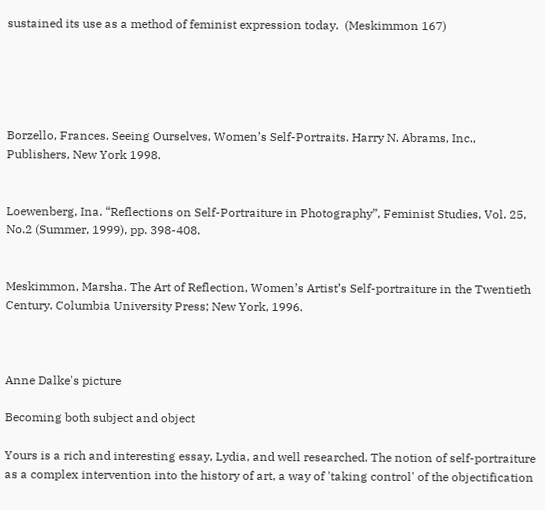sustained its use as a method of feminist expression today.  (Meskimmon 167)





Borzello, Frances. Seeing Ourselves, Women’s Self-Portraits. Harry N. Abrams, Inc., Publishers, New York 1998.


Loewenberg, Ina. “Reflections on Self-Portraiture in Photography”, Feminist Studies, Vol. 25, No.2 (Summer, 1999), pp. 398-408.


Meskimmon, Marsha. The Art of Reflection, Women’s Artist’s Self-portraiture in the Twentieth Century. Columbia University Press; New York, 1996.



Anne Dalke's picture

Becoming both subject and object

Yours is a rich and interesting essay, Lydia, and well researched. The notion of self-portraiture as a complex intervention into the history of art, a way of 'taking control' of the objectification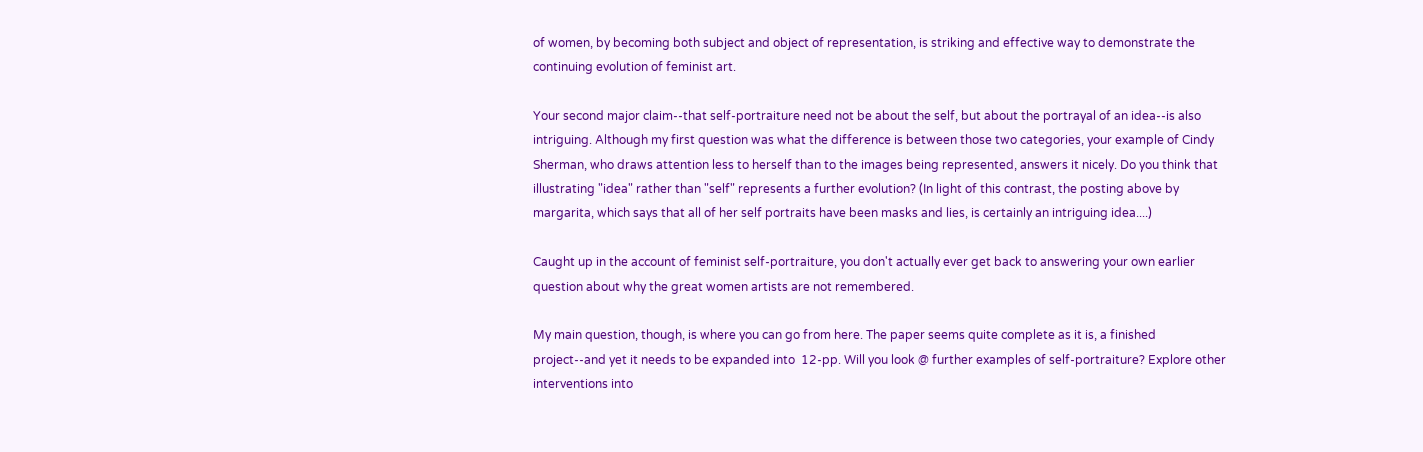of women, by becoming both subject and object of representation, is striking and effective way to demonstrate the continuing evolution of feminist art.

Your second major claim--that self-portraiture need not be about the self, but about the portrayal of an idea--is also intriguing. Although my first question was what the difference is between those two categories, your example of Cindy Sherman, who draws attention less to herself than to the images being represented, answers it nicely. Do you think that illustrating "idea" rather than "self" represents a further evolution? (In light of this contrast, the posting above by margarita, which says that all of her self portraits have been masks and lies, is certainly an intriguing idea....)

Caught up in the account of feminist self-portraiture, you don't actually ever get back to answering your own earlier question about why the great women artists are not remembered.

My main question, though, is where you can go from here. The paper seems quite complete as it is, a finished project--and yet it needs to be expanded into  12-pp. Will you look @ further examples of self-portraiture? Explore other interventions into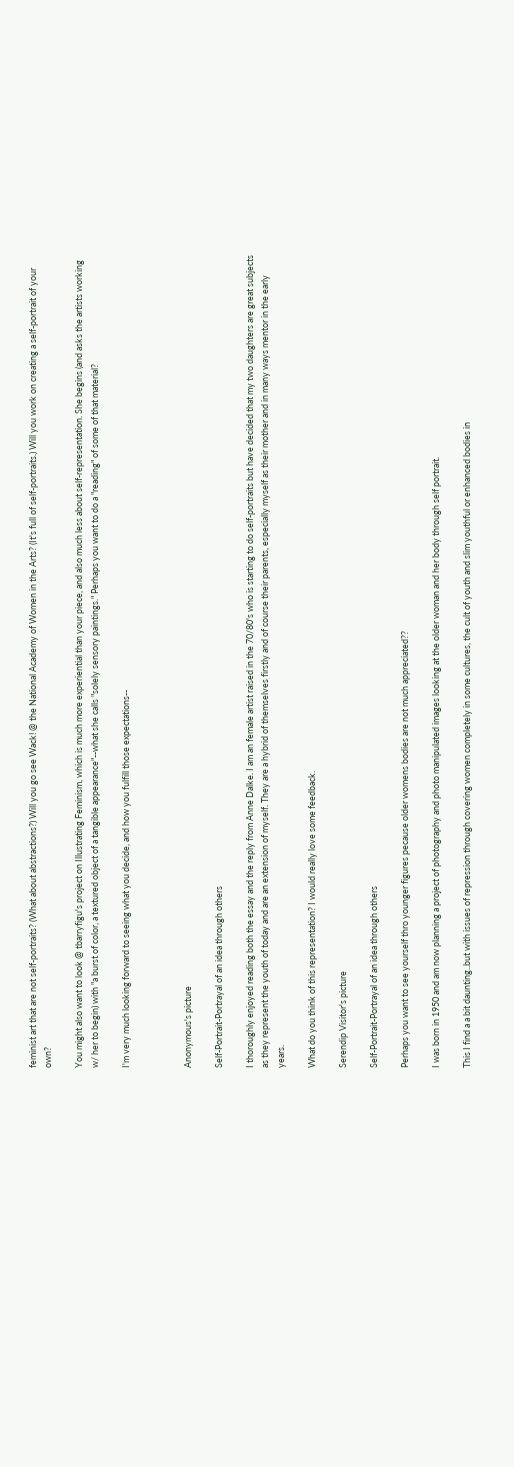feminist art that are not self-portraits? (What about abstractions?) Will you go see Wack! @ the National Academy of Women in the Arts? (It's full of self-portraits.) Will you work on creating a self-portrait of your own?

You might also want to look @ tbarryfigu's project on Illustrating Feminism, which is much more experiential than your piece, and also much less about self-representation. She begins (and asks the artists working w/ her to begin) with "a burst of color, a textured object of a tangible appearance"--what she calls "solely sensory paintings." Perhaps you want to do a "reading" of some of that material?

I'm very much looking forward to seeing what you decide, and how you fulfill those expectations--



Anonymous's picture

Self-Portrait-Portrayal of an idea through others

I thoroughly enjoyed reading both the essay and the reply from Anne Dalke. I am an female artist raised in the 70/80's who is starting to do self-portraits but have decided that my two daughters are great subjects as they represent the youth of today and are an extension of myself. They are a hybrid of themselves firstly and of course their parents, especially myself as their mother and in many ways mentor in the early years.

What do you think of this representation? I would really love some feedback.

Serendip Visitor's picture

Self-Portrait-Portrayal of an idea through others

Perhaps you want to see yourself thro younger figures pecause older womens bodies are not much appreciated??

I was born in 1950 and am now planning a project of photography and photo manipulated images looking at the older woman and her body through self portrait.

This I find a a bit daunting..but with issues of repression through covering women completely in some cultures, the cult of youth and slim youthful or enhanced bodies in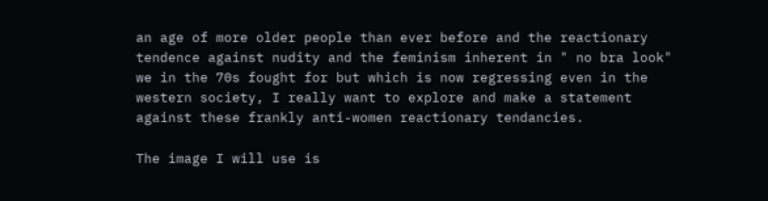an age of more older people than ever before and the reactionary tendence against nudity and the feminism inherent in " no bra look" we in the 70s fought for but which is now regressing even in the western society, I really want to explore and make a statement against these frankly anti-women reactionary tendancies.

The image I will use is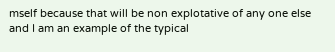mself because that will be non explotative of any one else and I am an example of the typical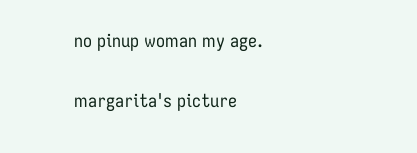no pinup woman my age.

margarita's picture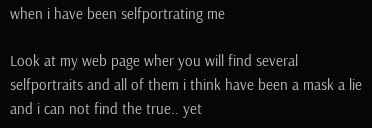when i have been selfportrating me

Look at my web page wher you will find several selfportraits and all of them i think have been a mask a lie and i can not find the true.. yet